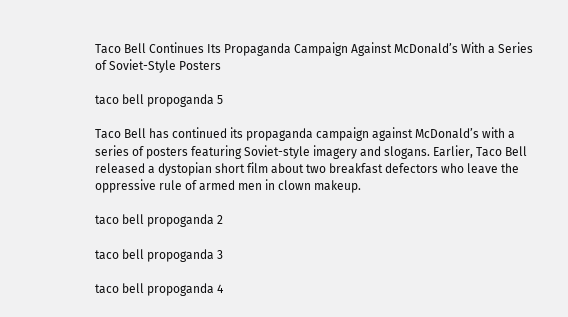Taco Bell Continues Its Propaganda Campaign Against McDonald’s With a Series of Soviet-Style Posters

taco bell propoganda 5

Taco Bell has continued its propaganda campaign against McDonald’s with a series of posters featuring Soviet-style imagery and slogans. Earlier, Taco Bell released a dystopian short film about two breakfast defectors who leave the oppressive rule of armed men in clown makeup.

taco bell propoganda 2

taco bell propoganda 3

taco bell propoganda 4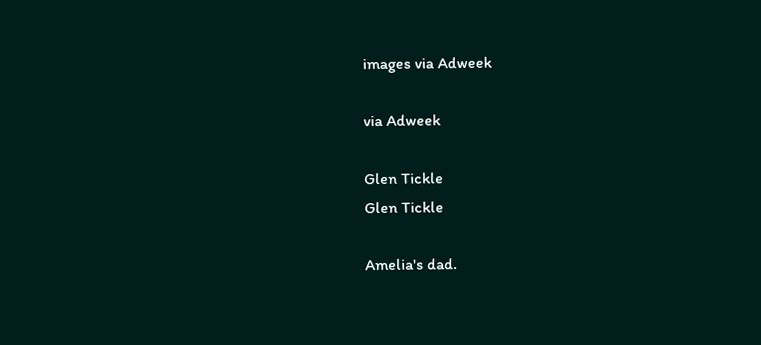images via Adweek

via Adweek

Glen Tickle
Glen Tickle

Amelia's dad.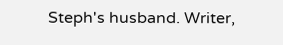Steph's husband. Writer,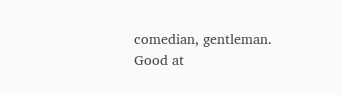comedian, gentleman. Good at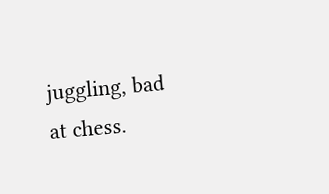juggling, bad at chess.